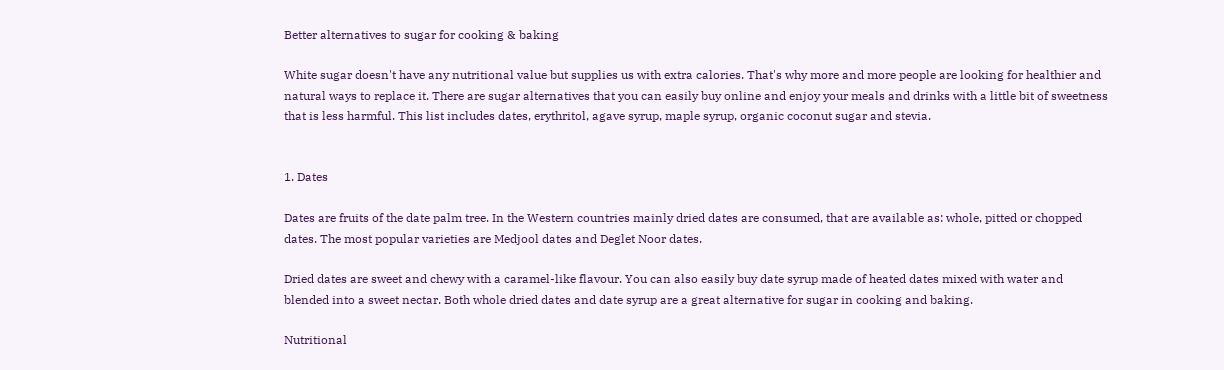Better alternatives to sugar for cooking & baking

White sugar doesn't have any nutritional value but supplies us with extra calories. That's why more and more people are looking for healthier and natural ways to replace it. There are sugar alternatives that you can easily buy online and enjoy your meals and drinks with a little bit of sweetness that is less harmful. This list includes dates, erythritol, agave syrup, maple syrup, organic coconut sugar and stevia.


1. Dates

Dates are fruits of the date palm tree. In the Western countries mainly dried dates are consumed, that are available as: whole, pitted or chopped dates. The most popular varieties are Medjool dates and Deglet Noor dates.

Dried dates are sweet and chewy with a caramel-like flavour. You can also easily buy date syrup made of heated dates mixed with water and blended into a sweet nectar. Both whole dried dates and date syrup are a great alternative for sugar in cooking and baking.

Nutritional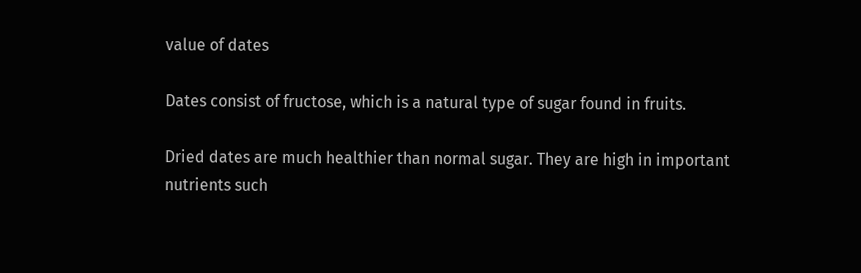value of dates

Dates consist of fructose, which is a natural type of sugar found in fruits.

Dried dates are much healthier than normal sugar. They are high in important nutrients such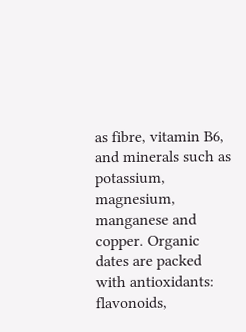as fibre, vitamin B6, and minerals such as potassium, magnesium, manganese and copper. Organic dates are packed with antioxidants: flavonoids,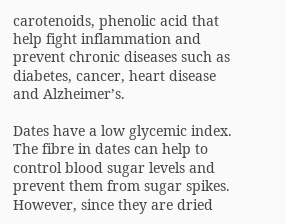carotenoids, phenolic acid that help fight inflammation and prevent chronic diseases such as diabetes, cancer, heart disease and Alzheimer’s.

Dates have a low glycemic index. The fibre in dates can help to control blood sugar levels and prevent them from sugar spikes. However, since they are dried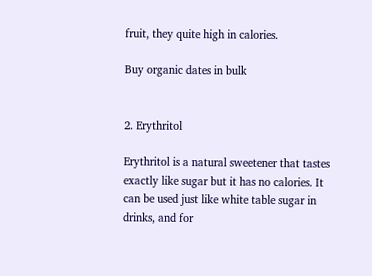fruit, they quite high in calories.

Buy organic dates in bulk


2. Erythritol

Erythritol is a natural sweetener that tastes exactly like sugar but it has no calories. It can be used just like white table sugar in drinks, and for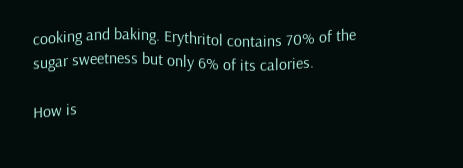cooking and baking. Erythritol contains 70% of the sugar sweetness but only 6% of its calories.

How is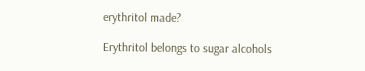erythritol made?

Erythritol belongs to sugar alcohols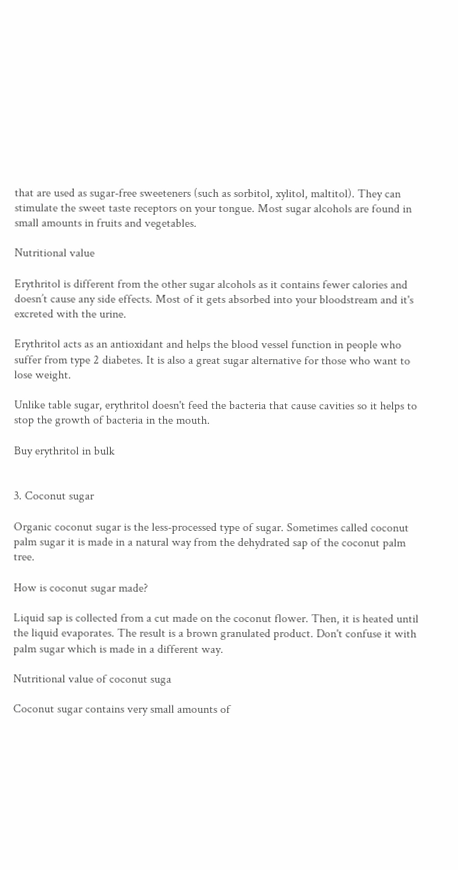that are used as sugar-free sweeteners (such as sorbitol, xylitol, maltitol). They can stimulate the sweet taste receptors on your tongue. Most sugar alcohols are found in small amounts in fruits and vegetables.

Nutritional value

Erythritol is different from the other sugar alcohols as it contains fewer calories and doesn’t cause any side effects. Most of it gets absorbed into your bloodstream and it's excreted with the urine.

Erythritol acts as an antioxidant and helps the blood vessel function in people who suffer from type 2 diabetes. It is also a great sugar alternative for those who want to lose weight.

Unlike table sugar, erythritol doesn't feed the bacteria that cause cavities so it helps to stop the growth of bacteria in the mouth.

Buy erythritol in bulk


3. Coconut sugar

Organic coconut sugar is the less-processed type of sugar. Sometimes called coconut palm sugar it is made in a natural way from the dehydrated sap of the coconut palm tree.

How is coconut sugar made?

Liquid sap is collected from a cut made on the coconut flower. Then, it is heated until the liquid evaporates. The result is a brown granulated product. Don't confuse it with palm sugar which is made in a different way.

Nutritional value of coconut suga

Coconut sugar contains very small amounts of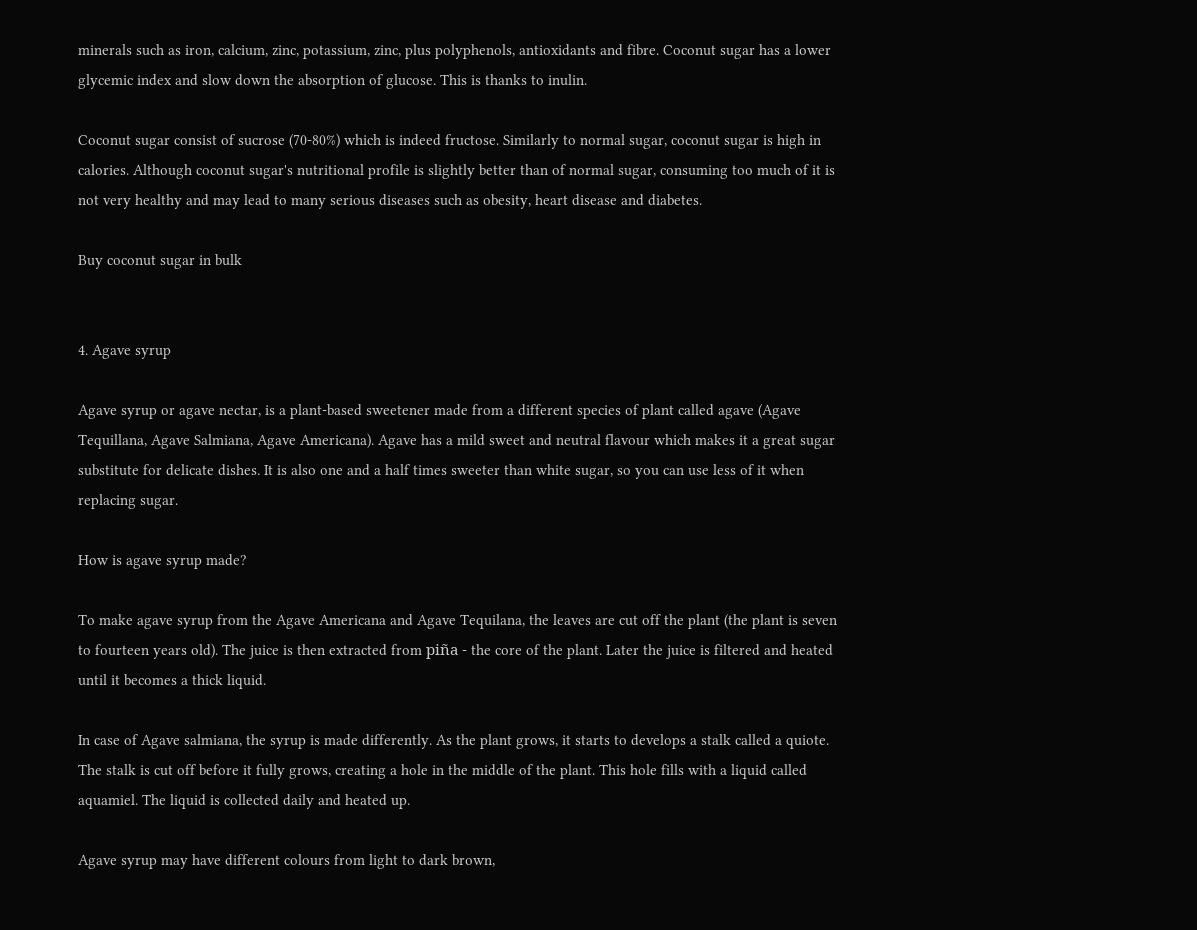minerals such as iron, calcium, zinc, potassium, zinc, plus polyphenols, antioxidants and fibre. Coconut sugar has a lower glycemic index and slow down the absorption of glucose. This is thanks to inulin.

Coconut sugar consist of sucrose (70-80%) which is indeed fructose. Similarly to normal sugar, coconut sugar is high in calories. Although coconut sugar's nutritional profile is slightly better than of normal sugar, consuming too much of it is not very healthy and may lead to many serious diseases such as obesity, heart disease and diabetes.

Buy coconut sugar in bulk


4. Agave syrup

Agave syrup or agave nectar, is a plant-based sweetener made from a different species of plant called agave (Agave Tequillana, Agave Salmiana, Agave Americana). Agave has a mild sweet and neutral flavour which makes it a great sugar substitute for delicate dishes. It is also one and a half times sweeter than white sugar, so you can use less of it when replacing sugar.

How is agave syrup made?

To make agave syrup from the Agave Americana and Agave Tequilana, the leaves are cut off the plant (the plant is seven to fourteen years old). The juice is then extracted from piña - the core of the plant. Later the juice is filtered and heated until it becomes a thick liquid.

In case of Agave salmiana, the syrup is made differently. As the plant grows, it starts to develops a stalk called a quiote. The stalk is cut off before it fully grows, creating a hole in the middle of the plant. This hole fills with a liquid called aquamiel. The liquid is collected daily and heated up.

Agave syrup may have different colours from light to dark brown,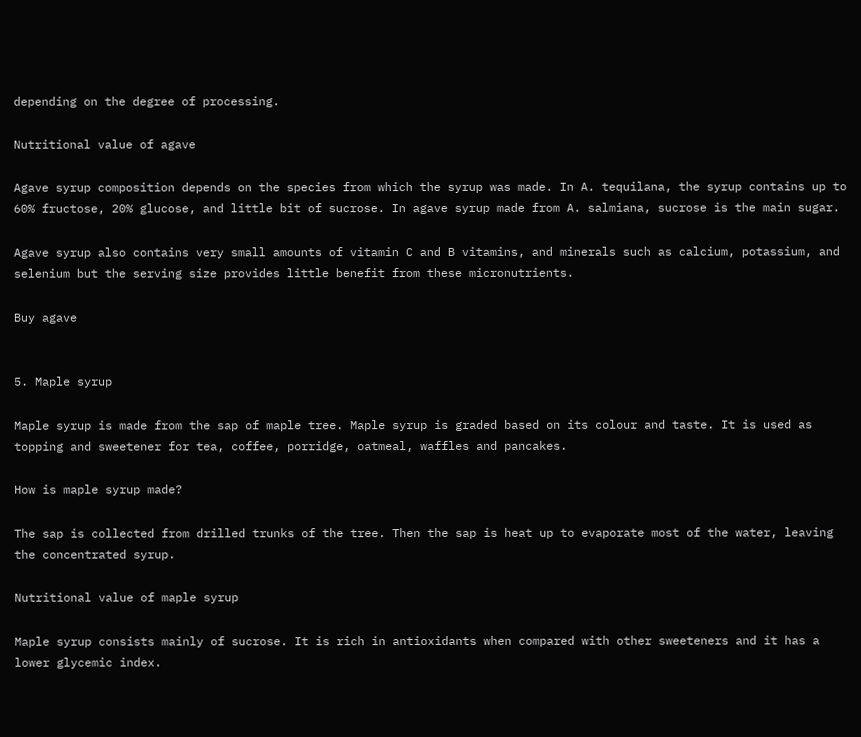depending on the degree of processing.

Nutritional value of agave

Agave syrup composition depends on the species from which the syrup was made. In A. tequilana, the syrup contains up to 60% fructose, 20% glucose, and little bit of sucrose. In agave syrup made from A. salmiana, sucrose is the main sugar.

Agave syrup also contains very small amounts of vitamin C and B vitamins, and minerals such as calcium, potassium, and selenium but the serving size provides little benefit from these micronutrients.

Buy agave


5. Maple syrup

Maple syrup is made from the sap of maple tree. Maple syrup is graded based on its colour and taste. It is used as topping and sweetener for tea, coffee, porridge, oatmeal, waffles and pancakes.

How is maple syrup made?

The sap is collected from drilled trunks of the tree. Then the sap is heat up to evaporate most of the water, leaving the concentrated syrup.

Nutritional value of maple syrup

Maple syrup consists mainly of sucrose. It is rich in antioxidants when compared with other sweeteners and it has a lower glycemic index.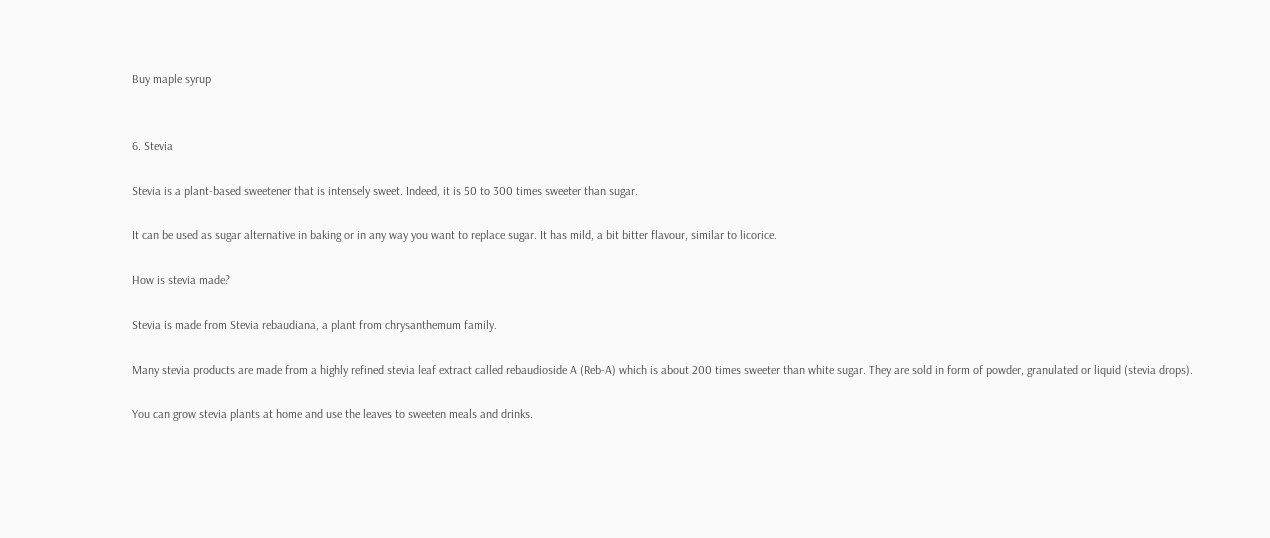Buy maple syrup


6. Stevia

Stevia is a plant-based sweetener that is intensely sweet. Indeed, it is 50 to 300 times sweeter than sugar.

It can be used as sugar alternative in baking or in any way you want to replace sugar. It has mild, a bit bitter flavour, similar to licorice.

How is stevia made?

Stevia is made from Stevia rebaudiana, a plant from chrysanthemum family.

Many stevia products are made from a highly refined stevia leaf extract called rebaudioside A (Reb-A) which is about 200 times sweeter than white sugar. They are sold in form of powder, granulated or liquid (stevia drops).

You can grow stevia plants at home and use the leaves to sweeten meals and drinks.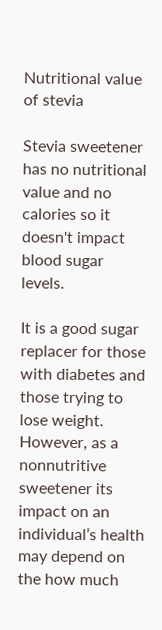Nutritional value of stevia

Stevia sweetener has no nutritional value and no calories so it doesn't impact blood sugar levels.

It is a good sugar replacer for those with diabetes and those trying to lose weight. However, as a nonnutritive sweetener its impact on an individual’s health may depend on the how much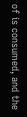of is consumed, and the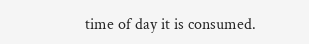time of day it is consumed.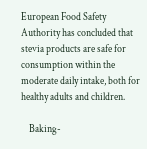European Food Safety Authority has concluded that stevia products are safe for consumption within the moderate daily intake, both for healthy adults and children.

    Baking-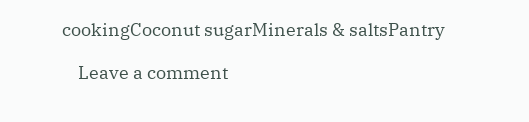cookingCoconut sugarMinerals & saltsPantry

    Leave a comment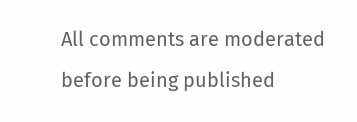All comments are moderated before being published